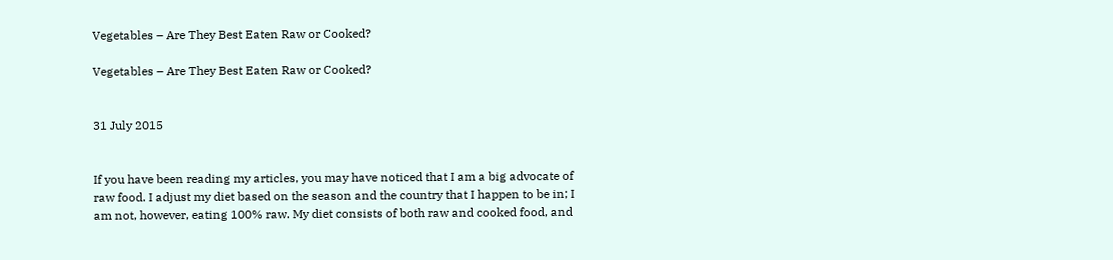Vegetables – Are They Best Eaten Raw or Cooked?

Vegetables – Are They Best Eaten Raw or Cooked?


31 July 2015


If you have been reading my articles, you may have noticed that I am a big advocate of raw food. I adjust my diet based on the season and the country that I happen to be in; I am not, however, eating 100% raw. My diet consists of both raw and cooked food, and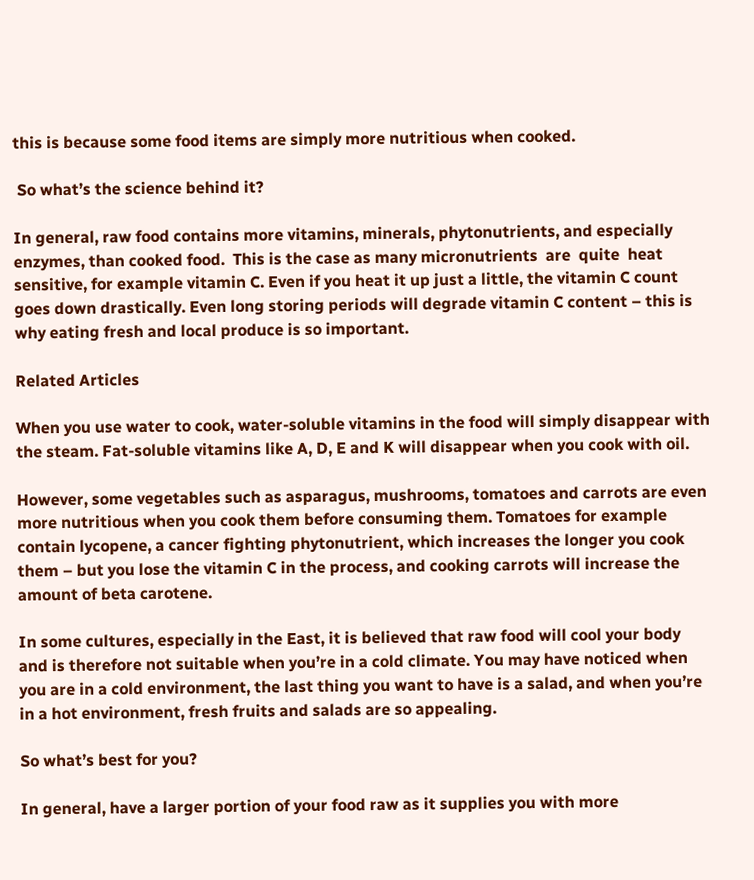this is because some food items are simply more nutritious when cooked.

 So what’s the science behind it?

In general, raw food contains more vitamins, minerals, phytonutrients, and especially enzymes, than cooked food.  This is the case as many micronutrients  are  quite  heat  sensitive, for example vitamin C. Even if you heat it up just a little, the vitamin C count goes down drastically. Even long storing periods will degrade vitamin C content – this is why eating fresh and local produce is so important.

Related Articles

When you use water to cook, water-soluble vitamins in the food will simply disappear with the steam. Fat-soluble vitamins like A, D, E and K will disappear when you cook with oil.

However, some vegetables such as asparagus, mushrooms, tomatoes and carrots are even more nutritious when you cook them before consuming them. Tomatoes for example contain lycopene, a cancer fighting phytonutrient, which increases the longer you cook them – but you lose the vitamin C in the process, and cooking carrots will increase the amount of beta carotene.

In some cultures, especially in the East, it is believed that raw food will cool your body and is therefore not suitable when you’re in a cold climate. You may have noticed when you are in a cold environment, the last thing you want to have is a salad, and when you’re in a hot environment, fresh fruits and salads are so appealing.

So what’s best for you?

In general, have a larger portion of your food raw as it supplies you with more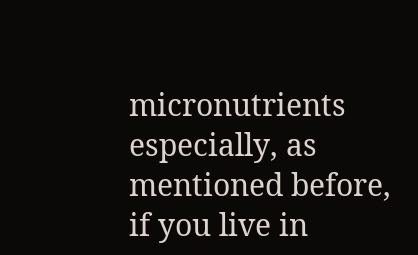micronutrients especially, as mentioned before, if you live in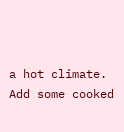a hot climate. Add some cooked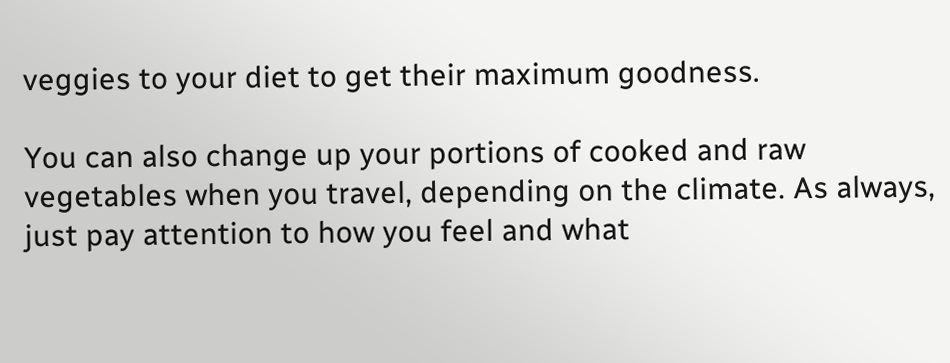veggies to your diet to get their maximum goodness.

You can also change up your portions of cooked and raw vegetables when you travel, depending on the climate. As always, just pay attention to how you feel and what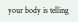your body is telling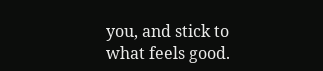you, and stick to what feels good.